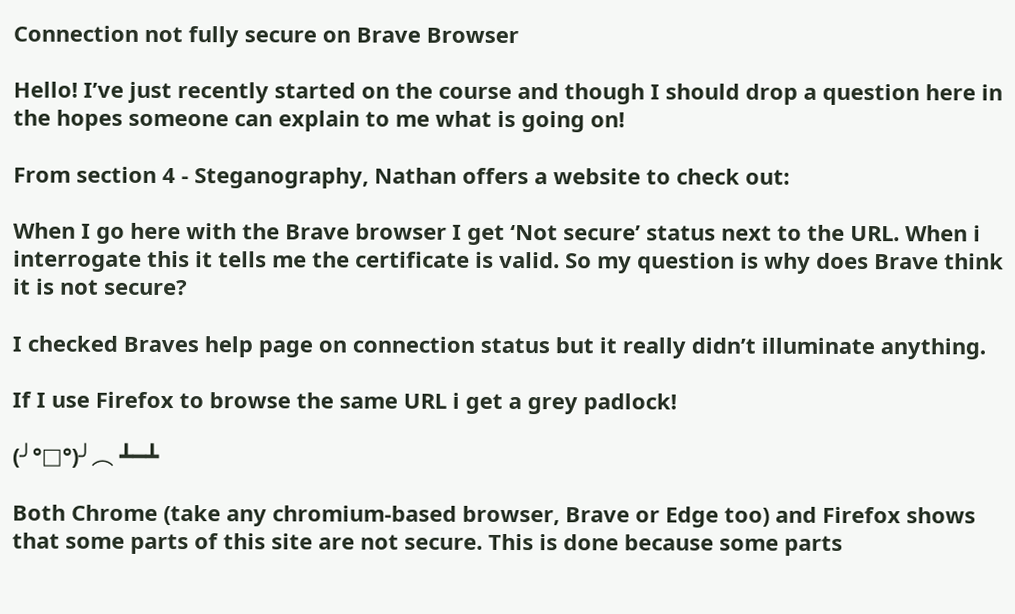Connection not fully secure on Brave Browser

Hello! I’ve just recently started on the course and though I should drop a question here in the hopes someone can explain to me what is going on!

From section 4 - Steganography, Nathan offers a website to check out:

When I go here with the Brave browser I get ‘Not secure’ status next to the URL. When i interrogate this it tells me the certificate is valid. So my question is why does Brave think it is not secure?

I checked Braves help page on connection status but it really didn’t illuminate anything.

If I use Firefox to browse the same URL i get a grey padlock!

(╯°□°)╯︵ ┻━┻

Both Chrome (take any chromium-based browser, Brave or Edge too) and Firefox shows that some parts of this site are not secure. This is done because some parts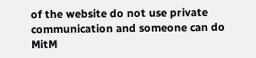of the website do not use private communication and someone can do MitM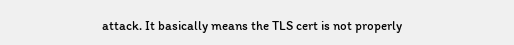attack. It basically means the TLS cert is not properly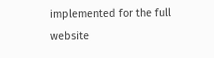implemented for the full website